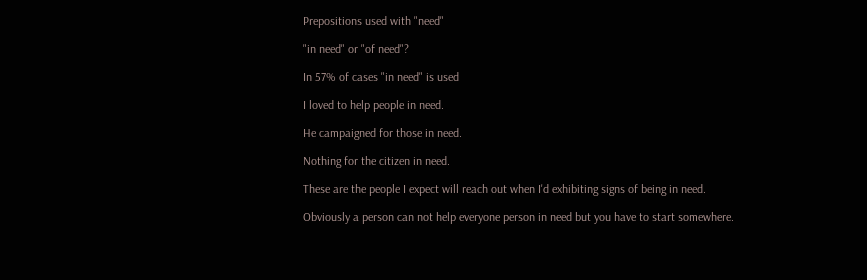Prepositions used with "need"

"in need" or "of need"?

In 57% of cases "in need" is used

I loved to help people in need.

He campaigned for those in need.

Nothing for the citizen in need.

These are the people I expect will reach out when I'd exhibiting signs of being in need.

Obviously a person can not help everyone person in need but you have to start somewhere.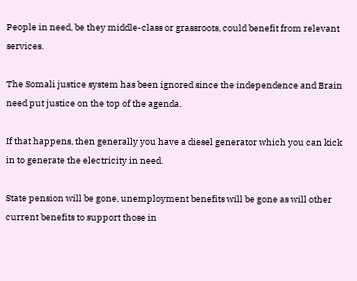People in need, be they middle-class or grassroots, could benefit from relevant services.

The Somali justice system has been ignored since the independence and Brain need put justice on the top of the agenda.

If that happens, then generally you have a diesel generator which you can kick in to generate the electricity in need.

State pension will be gone, unemployment benefits will be gone as will other current benefits to support those in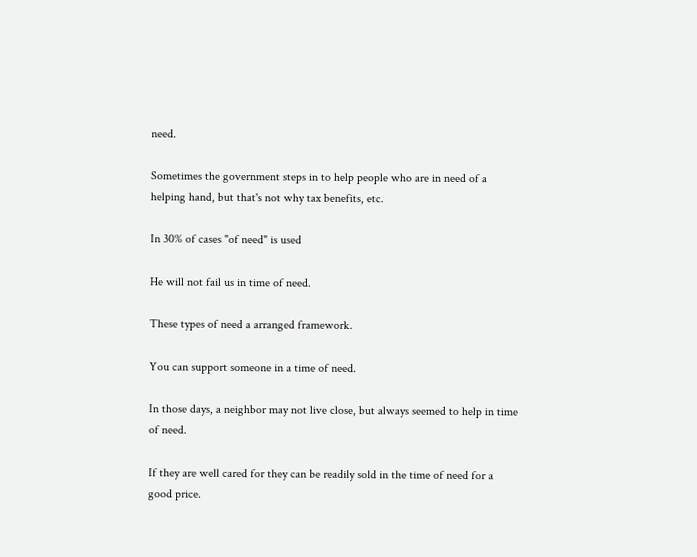need.

Sometimes the government steps in to help people who are in need of a helping hand, but that's not why tax benefits, etc.

In 30% of cases "of need" is used

He will not fail us in time of need.

These types of need a arranged framework.

You can support someone in a time of need.

In those days, a neighbor may not live close, but always seemed to help in time of need.

If they are well cared for they can be readily sold in the time of need for a good price.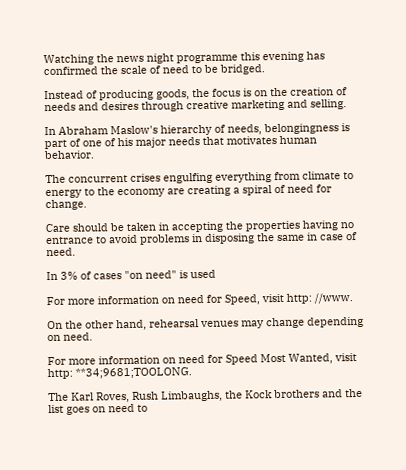Watching the news night programme this evening has confirmed the scale of need to be bridged.

Instead of producing goods, the focus is on the creation of needs and desires through creative marketing and selling.

In Abraham Maslow's hierarchy of needs, belongingness is part of one of his major needs that motivates human behavior.

The concurrent crises engulfing everything from climate to energy to the economy are creating a spiral of need for change.

Care should be taken in accepting the properties having no entrance to avoid problems in disposing the same in case of need.

In 3% of cases "on need" is used

For more information on need for Speed, visit http: //www.

On the other hand, rehearsal venues may change depending on need.

For more information on need for Speed Most Wanted, visit http: **34;9681;TOOLONG.

The Karl Roves, Rush Limbaughs, the Kock brothers and the list goes on need to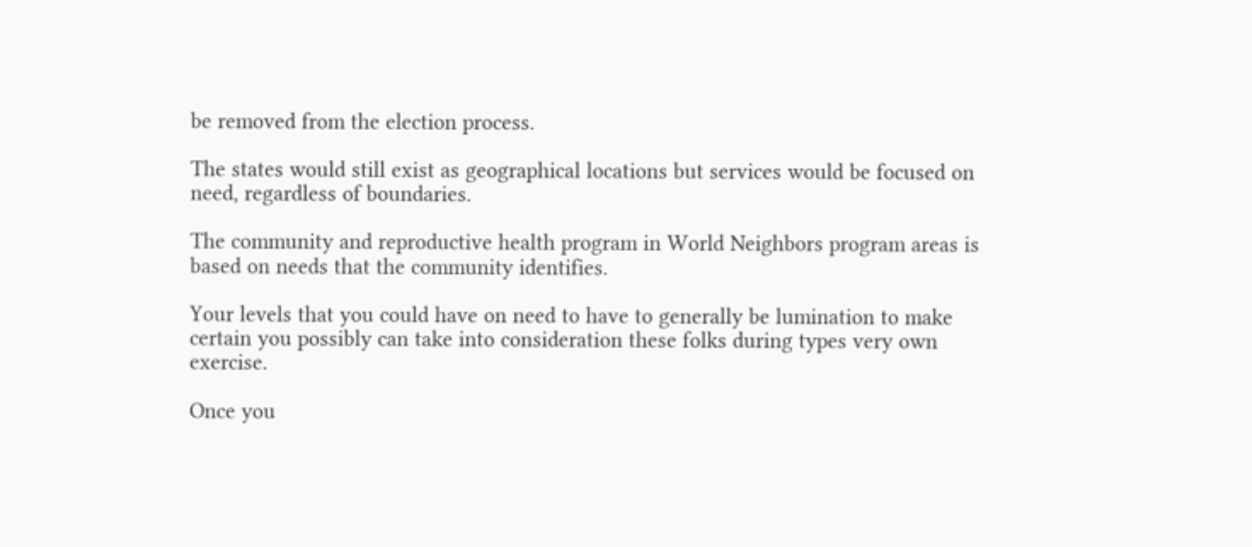be removed from the election process.

The states would still exist as geographical locations but services would be focused on need, regardless of boundaries.

The community and reproductive health program in World Neighbors program areas is based on needs that the community identifies.

Your levels that you could have on need to have to generally be lumination to make certain you possibly can take into consideration these folks during types very own exercise.

Once you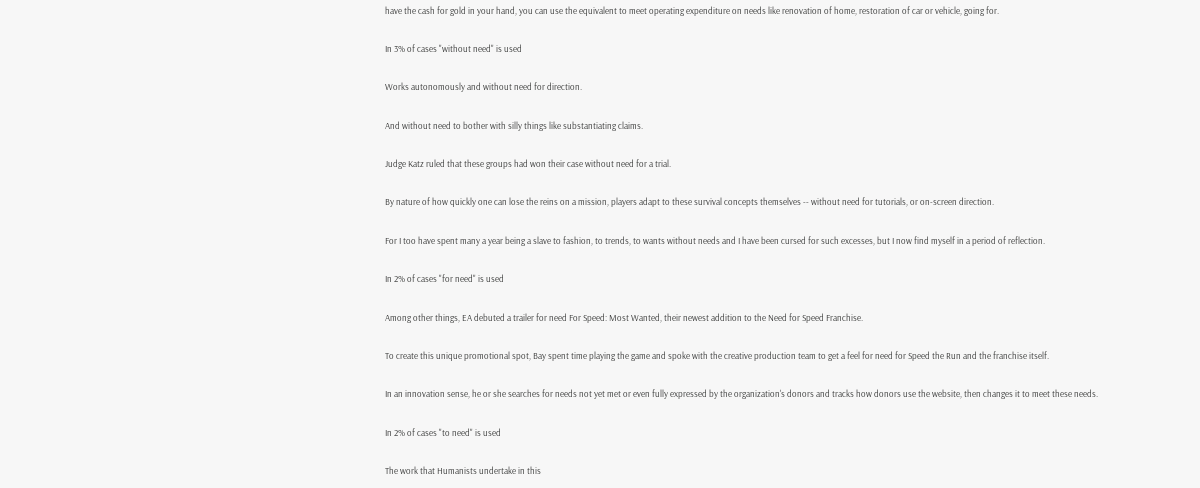have the cash for gold in your hand, you can use the equivalent to meet operating expenditure on needs like renovation of home, restoration of car or vehicle, going for.

In 3% of cases "without need" is used

Works autonomously and without need for direction.

And without need to bother with silly things like substantiating claims.

Judge Katz ruled that these groups had won their case without need for a trial.

By nature of how quickly one can lose the reins on a mission, players adapt to these survival concepts themselves -- without need for tutorials, or on-screen direction.

For I too have spent many a year being a slave to fashion, to trends, to wants without needs and I have been cursed for such excesses, but I now find myself in a period of reflection.

In 2% of cases "for need" is used

Among other things, EA debuted a trailer for need For Speed: Most Wanted, their newest addition to the Need for Speed Franchise.

To create this unique promotional spot, Bay spent time playing the game and spoke with the creative production team to get a feel for need for Speed the Run and the franchise itself.

In an innovation sense, he or she searches for needs not yet met or even fully expressed by the organization's donors and tracks how donors use the website, then changes it to meet these needs.

In 2% of cases "to need" is used

The work that Humanists undertake in this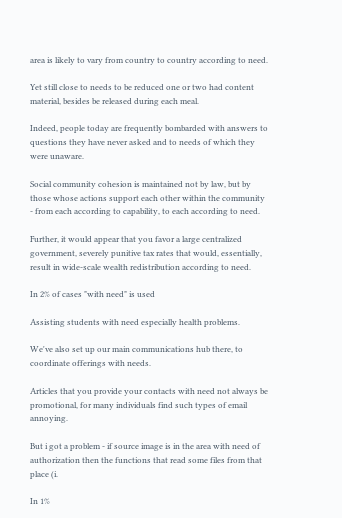area is likely to vary from country to country according to need.

Yet still close to needs to be reduced one or two had content material, besides be released during each meal.

Indeed, people today are frequently bombarded with answers to questions they have never asked and to needs of which they were unaware.

Social community cohesion is maintained not by law, but by those whose actions support each other within the community - from each according to capability, to each according to need.

Further, it would appear that you favor a large centralized government, severely punitive tax rates that would, essentially, result in wide-scale wealth redistribution according to need.

In 2% of cases "with need" is used

Assisting students with need especially health problems.

We've also set up our main communications hub there, to coordinate offerings with needs.

Articles that you provide your contacts with need not always be promotional, for many individuals find such types of email annoying.

But i got a problem - if source image is in the area with need of authorization then the functions that read some files from that place (i.

In 1%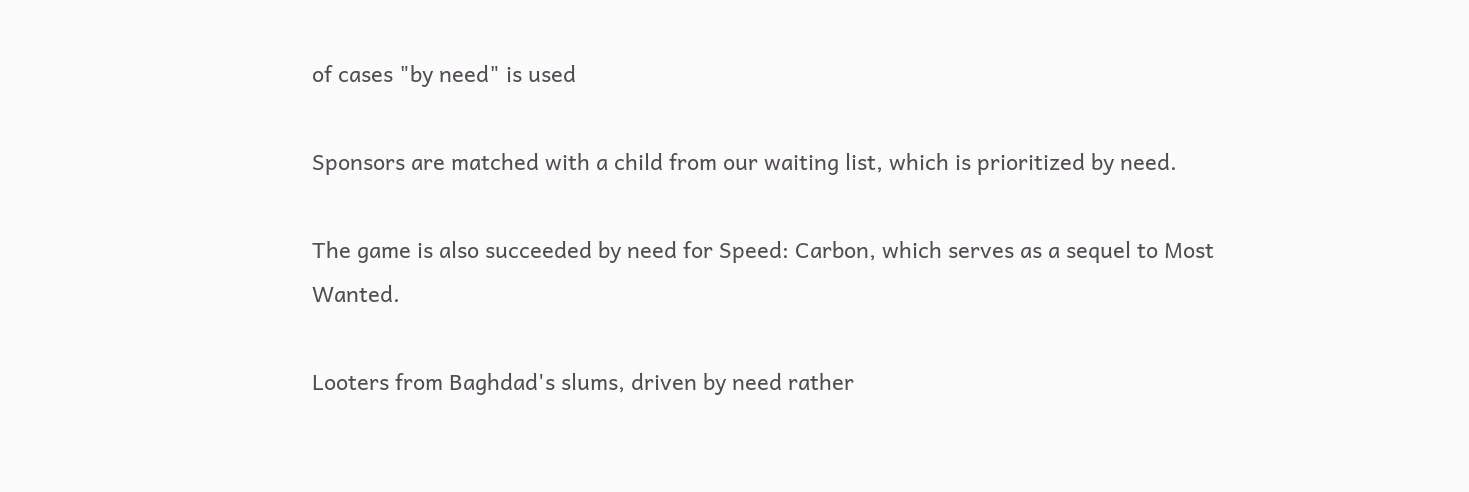of cases "by need" is used

Sponsors are matched with a child from our waiting list, which is prioritized by need.

The game is also succeeded by need for Speed: Carbon, which serves as a sequel to Most Wanted.

Looters from Baghdad's slums, driven by need rather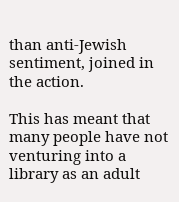than anti-Jewish sentiment, joined in the action.

This has meant that many people have not venturing into a library as an adult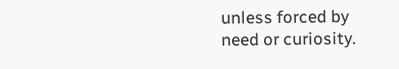unless forced by need or curiosity.